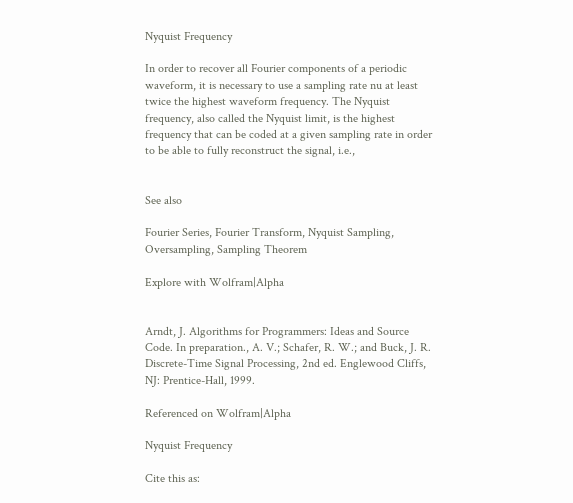Nyquist Frequency

In order to recover all Fourier components of a periodic waveform, it is necessary to use a sampling rate nu at least twice the highest waveform frequency. The Nyquist frequency, also called the Nyquist limit, is the highest frequency that can be coded at a given sampling rate in order to be able to fully reconstruct the signal, i.e.,


See also

Fourier Series, Fourier Transform, Nyquist Sampling, Oversampling, Sampling Theorem

Explore with Wolfram|Alpha


Arndt, J. Algorithms for Programmers: Ideas and Source Code. In preparation., A. V.; Schafer, R. W.; and Buck, J. R. Discrete-Time Signal Processing, 2nd ed. Englewood Cliffs, NJ: Prentice-Hall, 1999.

Referenced on Wolfram|Alpha

Nyquist Frequency

Cite this as: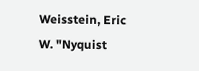Weisstein, Eric W. "Nyquist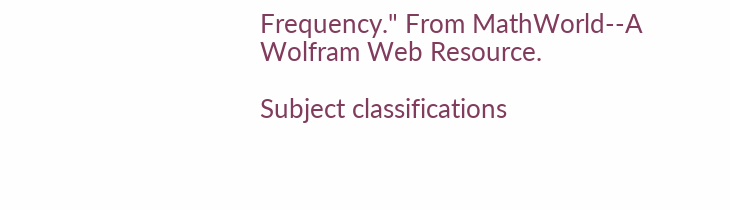Frequency." From MathWorld--A Wolfram Web Resource.

Subject classifications